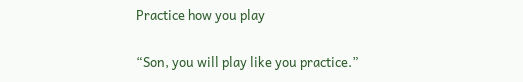Practice how you play

“Son, you will play like you practice.”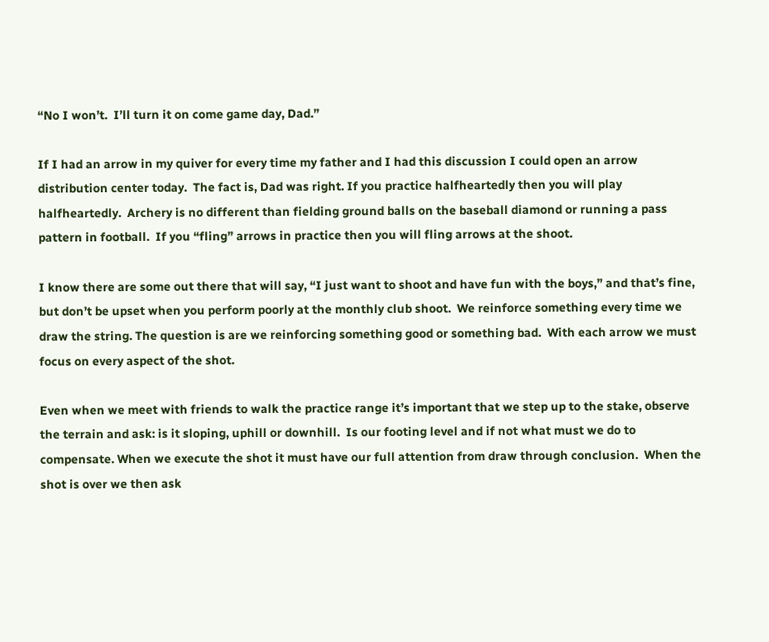“No I won’t.  I’ll turn it on come game day, Dad.”

If I had an arrow in my quiver for every time my father and I had this discussion I could open an arrow distribution center today.  The fact is, Dad was right. If you practice halfheartedly then you will play halfheartedly.  Archery is no different than fielding ground balls on the baseball diamond or running a pass pattern in football.  If you “fling” arrows in practice then you will fling arrows at the shoot.

I know there are some out there that will say, “I just want to shoot and have fun with the boys,” and that’s fine, but don’t be upset when you perform poorly at the monthly club shoot.  We reinforce something every time we draw the string. The question is are we reinforcing something good or something bad.  With each arrow we must focus on every aspect of the shot.

Even when we meet with friends to walk the practice range it’s important that we step up to the stake, observe the terrain and ask: is it sloping, uphill or downhill.  Is our footing level and if not what must we do to compensate. When we execute the shot it must have our full attention from draw through conclusion.  When the shot is over we then ask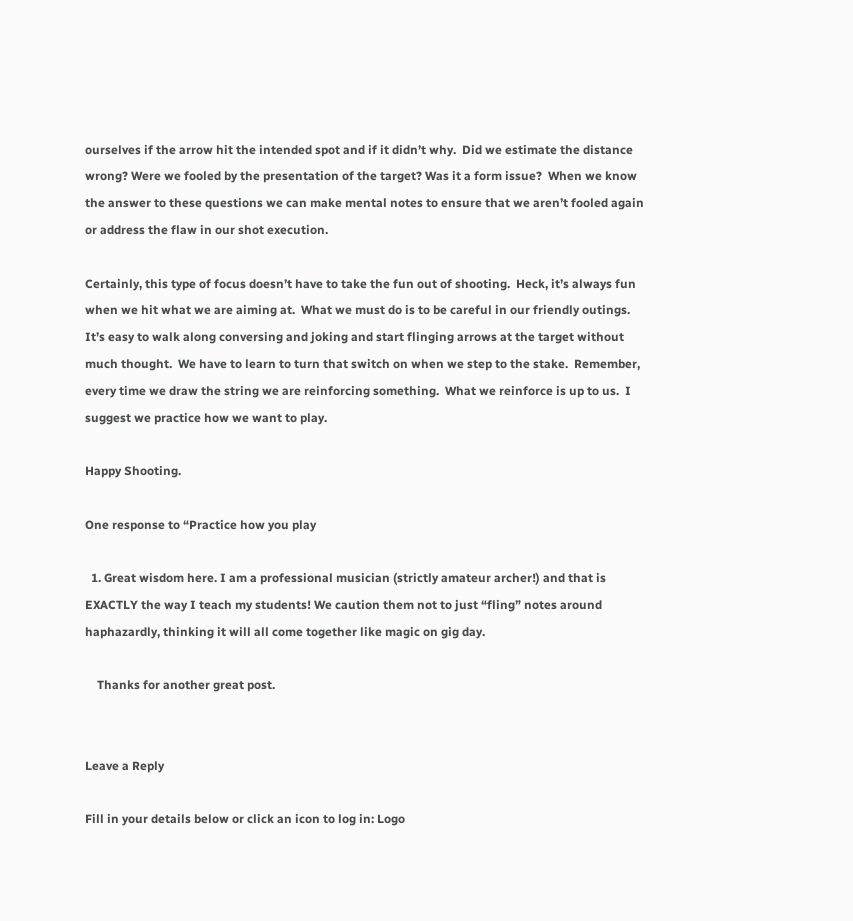ourselves if the arrow hit the intended spot and if it didn’t why.  Did we estimate the distance wrong? Were we fooled by the presentation of the target? Was it a form issue?  When we know the answer to these questions we can make mental notes to ensure that we aren’t fooled again or address the flaw in our shot execution.

Certainly, this type of focus doesn’t have to take the fun out of shooting.  Heck, it’s always fun when we hit what we are aiming at.  What we must do is to be careful in our friendly outings.  It’s easy to walk along conversing and joking and start flinging arrows at the target without much thought.  We have to learn to turn that switch on when we step to the stake.  Remember, every time we draw the string we are reinforcing something.  What we reinforce is up to us.  I suggest we practice how we want to play.

Happy Shooting.

One response to “Practice how you play

  1. Great wisdom here. I am a professional musician (strictly amateur archer!) and that is EXACTLY the way I teach my students! We caution them not to just “fling” notes around haphazardly, thinking it will all come together like magic on gig day.

    Thanks for another great post.


Leave a Reply

Fill in your details below or click an icon to log in: Logo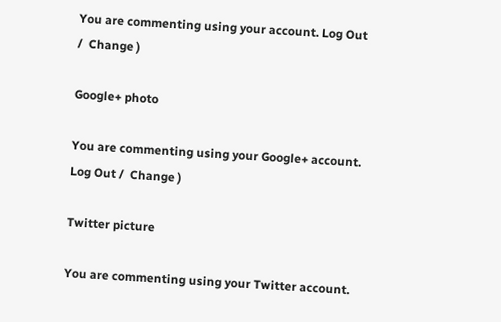You are commenting using your account. Log Out /  Change )

Google+ photo

You are commenting using your Google+ account. Log Out /  Change )

Twitter picture

You are commenting using your Twitter account.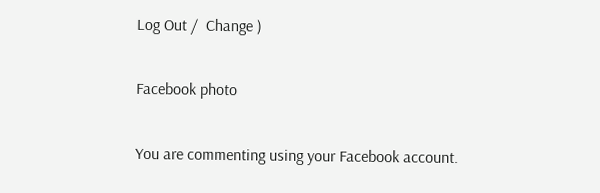Log Out /  Change )

Facebook photo

You are commenting using your Facebook account.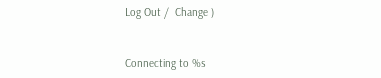Log Out /  Change )


Connecting to %s